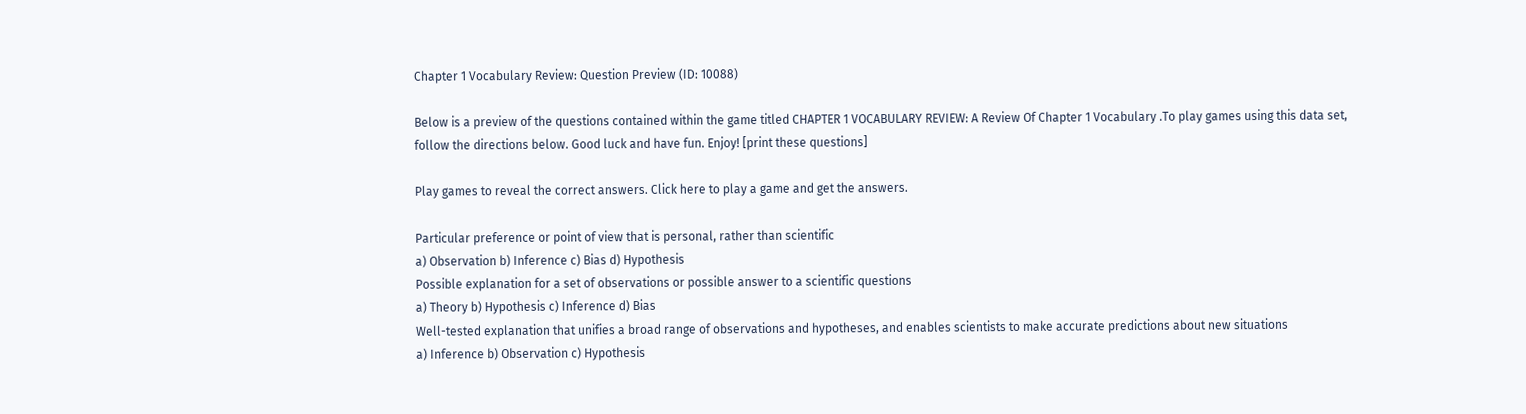Chapter 1 Vocabulary Review: Question Preview (ID: 10088)

Below is a preview of the questions contained within the game titled CHAPTER 1 VOCABULARY REVIEW: A Review Of Chapter 1 Vocabulary .To play games using this data set, follow the directions below. Good luck and have fun. Enjoy! [print these questions]

Play games to reveal the correct answers. Click here to play a game and get the answers.

Particular preference or point of view that is personal, rather than scientific
a) Observation b) Inference c) Bias d) Hypothesis
Possible explanation for a set of observations or possible answer to a scientific questions
a) Theory b) Hypothesis c) Inference d) Bias
Well-tested explanation that unifies a broad range of observations and hypotheses, and enables scientists to make accurate predictions about new situations
a) Inference b) Observation c) Hypothesis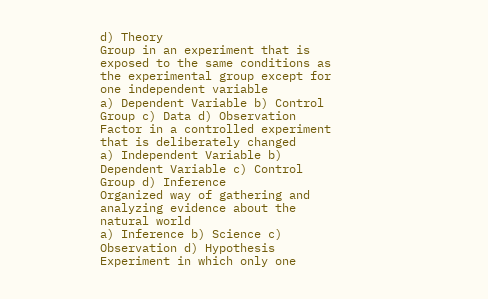d) Theory
Group in an experiment that is exposed to the same conditions as the experimental group except for one independent variable
a) Dependent Variable b) Control Group c) Data d) Observation
Factor in a controlled experiment that is deliberately changed
a) Independent Variable b) Dependent Variable c) Control Group d) Inference
Organized way of gathering and analyzing evidence about the natural world
a) Inference b) Science c) Observation d) Hypothesis
Experiment in which only one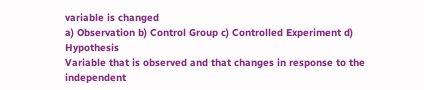variable is changed
a) Observation b) Control Group c) Controlled Experiment d) Hypothesis
Variable that is observed and that changes in response to the independent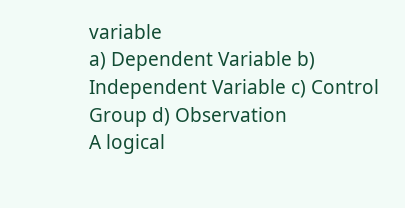variable
a) Dependent Variable b) Independent Variable c) Control Group d) Observation
A logical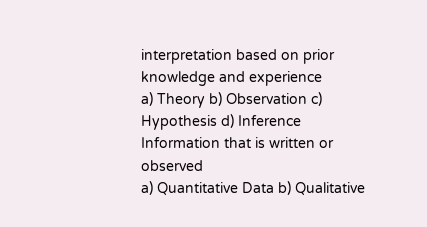interpretation based on prior knowledge and experience
a) Theory b) Observation c) Hypothesis d) Inference
Information that is written or observed
a) Quantitative Data b) Qualitative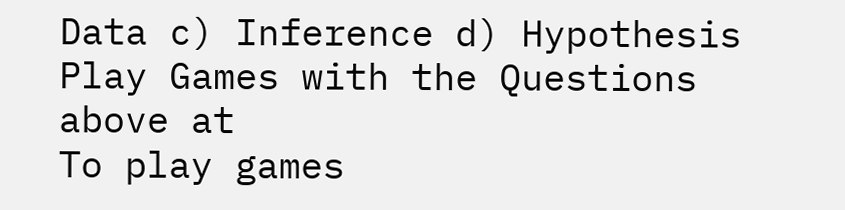Data c) Inference d) Hypothesis
Play Games with the Questions above at
To play games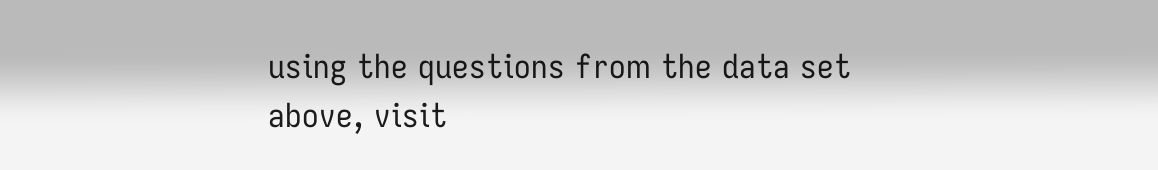using the questions from the data set above, visit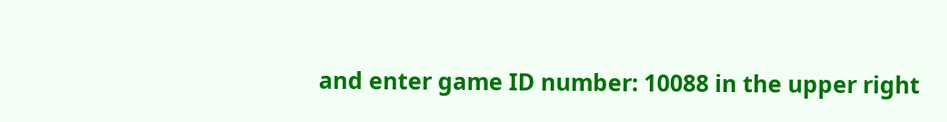and enter game ID number: 10088 in the upper right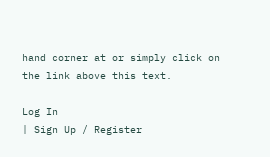hand corner at or simply click on the link above this text.

Log In
| Sign Up / Register